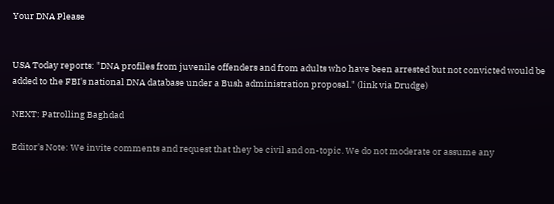Your DNA Please


USA Today reports: "DNA profiles from juvenile offenders and from adults who have been arrested but not convicted would be added to the FBI's national DNA database under a Bush administration proposal." (link via Drudge)

NEXT: Patrolling Baghdad

Editor's Note: We invite comments and request that they be civil and on-topic. We do not moderate or assume any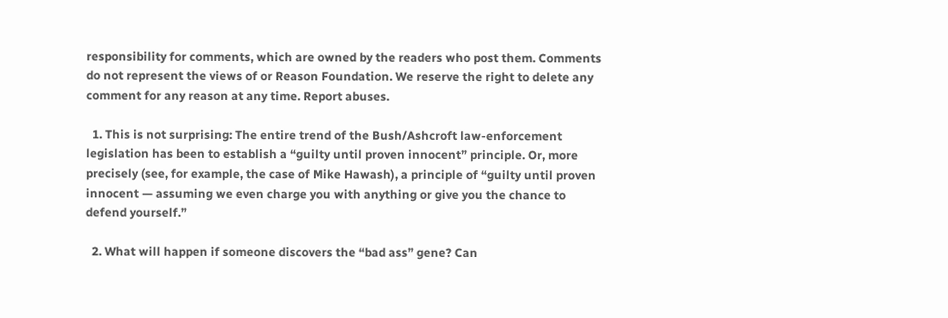responsibility for comments, which are owned by the readers who post them. Comments do not represent the views of or Reason Foundation. We reserve the right to delete any comment for any reason at any time. Report abuses.

  1. This is not surprising: The entire trend of the Bush/Ashcroft law-enforcement legislation has been to establish a “guilty until proven innocent” principle. Or, more precisely (see, for example, the case of Mike Hawash), a principle of “guilty until proven innocent — assuming we even charge you with anything or give you the chance to defend yourself.”

  2. What will happen if someone discovers the “bad ass” gene? Can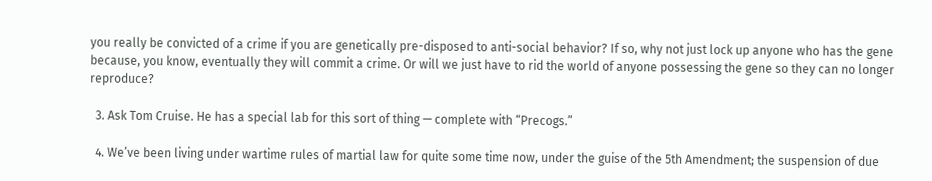you really be convicted of a crime if you are genetically pre-disposed to anti-social behavior? If so, why not just lock up anyone who has the gene because, you know, eventually they will commit a crime. Or will we just have to rid the world of anyone possessing the gene so they can no longer reproduce?

  3. Ask Tom Cruise. He has a special lab for this sort of thing — complete with “Precogs.”

  4. We’ve been living under wartime rules of martial law for quite some time now, under the guise of the 5th Amendment; the suspension of due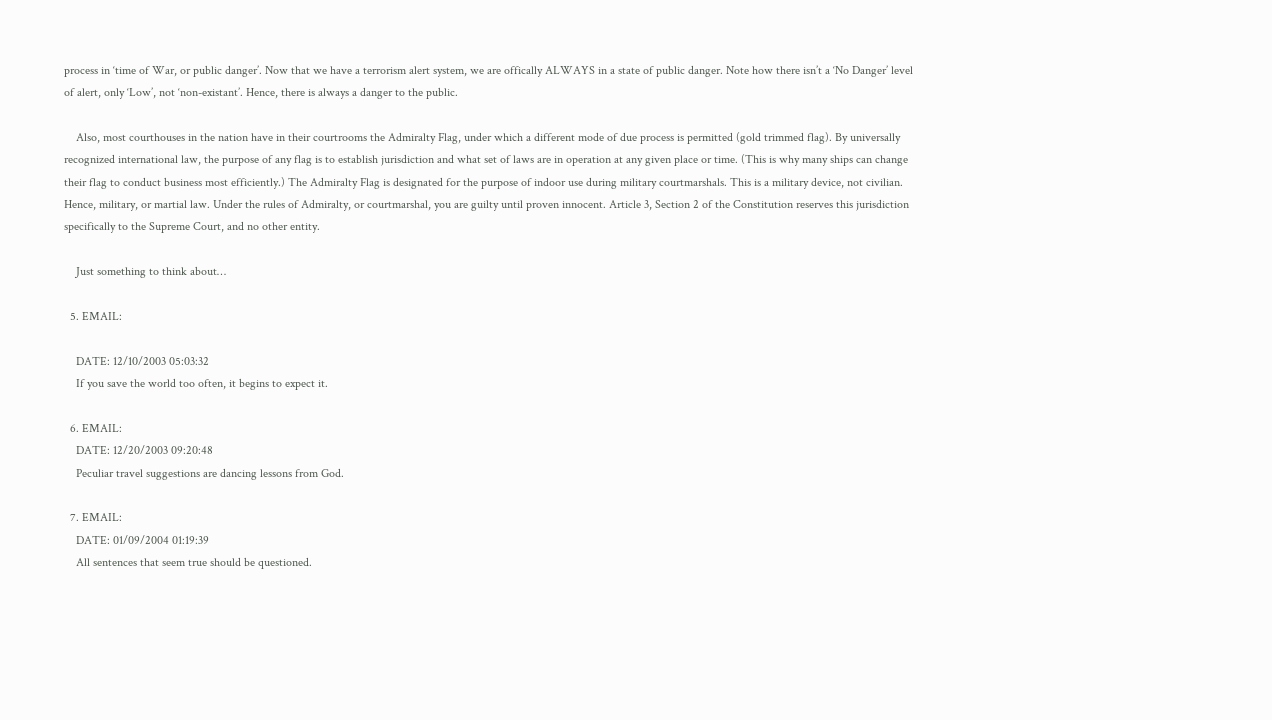process in ‘time of War, or public danger’. Now that we have a terrorism alert system, we are offically ALWAYS in a state of public danger. Note how there isn’t a ‘No Danger’ level of alert, only ‘Low’, not ‘non-existant’. Hence, there is always a danger to the public.

    Also, most courthouses in the nation have in their courtrooms the Admiralty Flag, under which a different mode of due process is permitted (gold trimmed flag). By universally recognized international law, the purpose of any flag is to establish jurisdiction and what set of laws are in operation at any given place or time. (This is why many ships can change their flag to conduct business most efficiently.) The Admiralty Flag is designated for the purpose of indoor use during military courtmarshals. This is a military device, not civilian. Hence, military, or martial law. Under the rules of Admiralty, or courtmarshal, you are guilty until proven innocent. Article 3, Section 2 of the Constitution reserves this jurisdiction specifically to the Supreme Court, and no other entity.

    Just something to think about…

  5. EMAIL:

    DATE: 12/10/2003 05:03:32
    If you save the world too often, it begins to expect it.

  6. EMAIL:
    DATE: 12/20/2003 09:20:48
    Peculiar travel suggestions are dancing lessons from God.

  7. EMAIL:
    DATE: 01/09/2004 01:19:39
    All sentences that seem true should be questioned.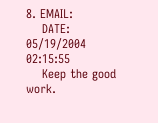8. EMAIL:
    DATE: 05/19/2004 02:15:55
    Keep the good work.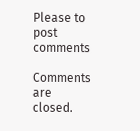Please to post comments

Comments are closed.